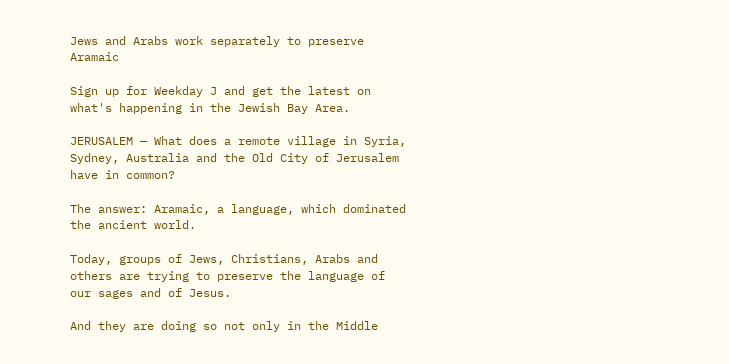Jews and Arabs work separately to preserve Aramaic

Sign up for Weekday J and get the latest on what's happening in the Jewish Bay Area.

JERUSALEM — What does a remote village in Syria, Sydney, Australia and the Old City of Jerusalem have in common?

The answer: Aramaic, a language, which dominated the ancient world.

Today, groups of Jews, Christians, Arabs and others are trying to preserve the language of our sages and of Jesus.

And they are doing so not only in the Middle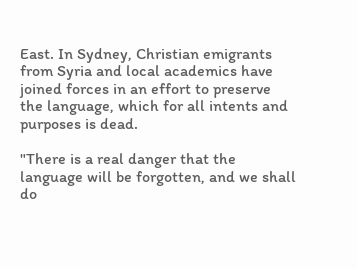East. In Sydney, Christian emigrants from Syria and local academics have joined forces in an effort to preserve the language, which for all intents and purposes is dead.

"There is a real danger that the language will be forgotten, and we shall do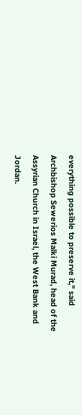everything possible to preserve it," said Archbishop Sewerios Malki Murad, head of the Assyrian Church in Israel, the West Bank and Jordan.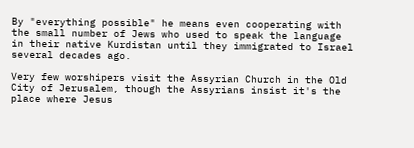By "everything possible" he means even cooperating with the small number of Jews who used to speak the language in their native Kurdistan until they immigrated to Israel several decades ago.

Very few worshipers visit the Assyrian Church in the Old City of Jerusalem, though the Assyrians insist it's the place where Jesus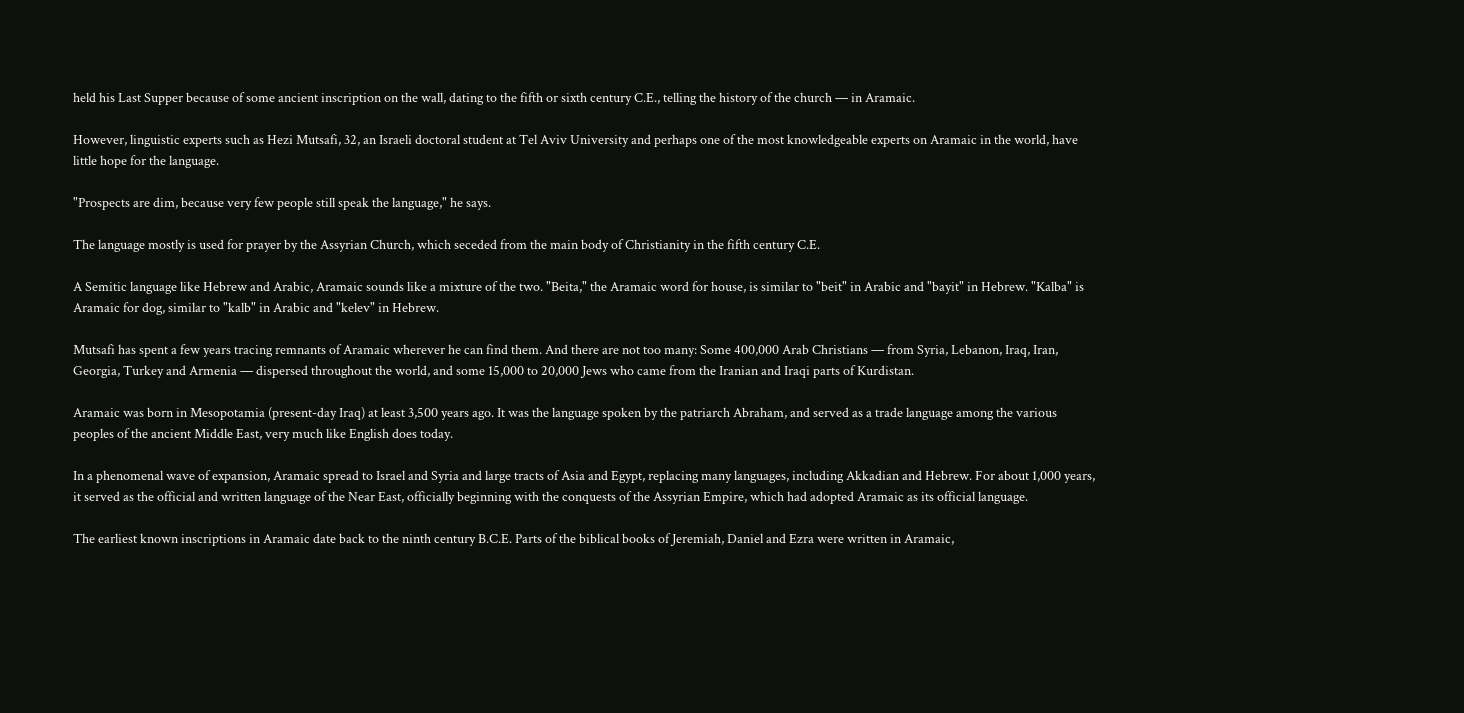held his Last Supper because of some ancient inscription on the wall, dating to the fifth or sixth century C.E., telling the history of the church — in Aramaic.

However, linguistic experts such as Hezi Mutsafi, 32, an Israeli doctoral student at Tel Aviv University and perhaps one of the most knowledgeable experts on Aramaic in the world, have little hope for the language.

"Prospects are dim, because very few people still speak the language," he says.

The language mostly is used for prayer by the Assyrian Church, which seceded from the main body of Christianity in the fifth century C.E.

A Semitic language like Hebrew and Arabic, Aramaic sounds like a mixture of the two. "Beita," the Aramaic word for house, is similar to "beit" in Arabic and "bayit" in Hebrew. "Kalba" is Aramaic for dog, similar to "kalb" in Arabic and "kelev" in Hebrew.

Mutsafi has spent a few years tracing remnants of Aramaic wherever he can find them. And there are not too many: Some 400,000 Arab Christians — from Syria, Lebanon, Iraq, Iran, Georgia, Turkey and Armenia — dispersed throughout the world, and some 15,000 to 20,000 Jews who came from the Iranian and Iraqi parts of Kurdistan.

Aramaic was born in Mesopotamia (present-day Iraq) at least 3,500 years ago. It was the language spoken by the patriarch Abraham, and served as a trade language among the various peoples of the ancient Middle East, very much like English does today.

In a phenomenal wave of expansion, Aramaic spread to Israel and Syria and large tracts of Asia and Egypt, replacing many languages, including Akkadian and Hebrew. For about 1,000 years, it served as the official and written language of the Near East, officially beginning with the conquests of the Assyrian Empire, which had adopted Aramaic as its official language.

The earliest known inscriptions in Aramaic date back to the ninth century B.C.E. Parts of the biblical books of Jeremiah, Daniel and Ezra were written in Aramaic,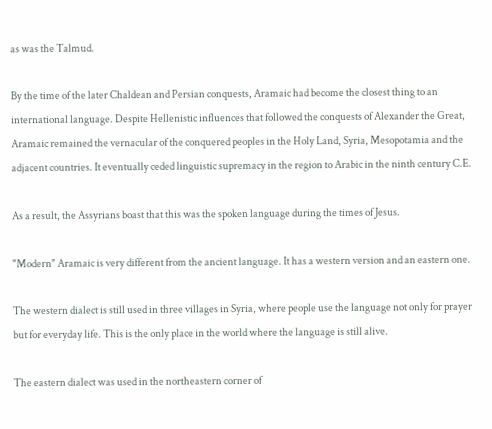as was the Talmud.

By the time of the later Chaldean and Persian conquests, Aramaic had become the closest thing to an international language. Despite Hellenistic influences that followed the conquests of Alexander the Great, Aramaic remained the vernacular of the conquered peoples in the Holy Land, Syria, Mesopotamia and the adjacent countries. It eventually ceded linguistic supremacy in the region to Arabic in the ninth century C.E.

As a result, the Assyrians boast that this was the spoken language during the times of Jesus.

"Modern" Aramaic is very different from the ancient language. It has a western version and an eastern one.

The western dialect is still used in three villages in Syria, where people use the language not only for prayer but for everyday life. This is the only place in the world where the language is still alive.

The eastern dialect was used in the northeastern corner of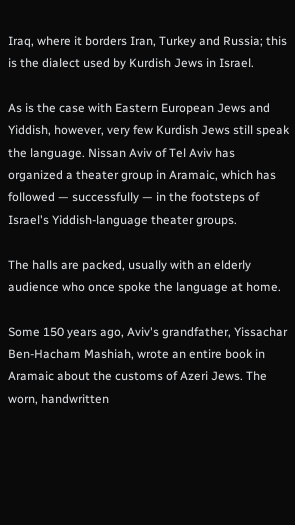Iraq, where it borders Iran, Turkey and Russia; this is the dialect used by Kurdish Jews in Israel.

As is the case with Eastern European Jews and Yiddish, however, very few Kurdish Jews still speak the language. Nissan Aviv of Tel Aviv has organized a theater group in Aramaic, which has followed — successfully — in the footsteps of Israel's Yiddish-language theater groups.

The halls are packed, usually with an elderly audience who once spoke the language at home.

Some 150 years ago, Aviv's grandfather, Yissachar Ben-Hacham Mashiah, wrote an entire book in Aramaic about the customs of Azeri Jews. The worn, handwritten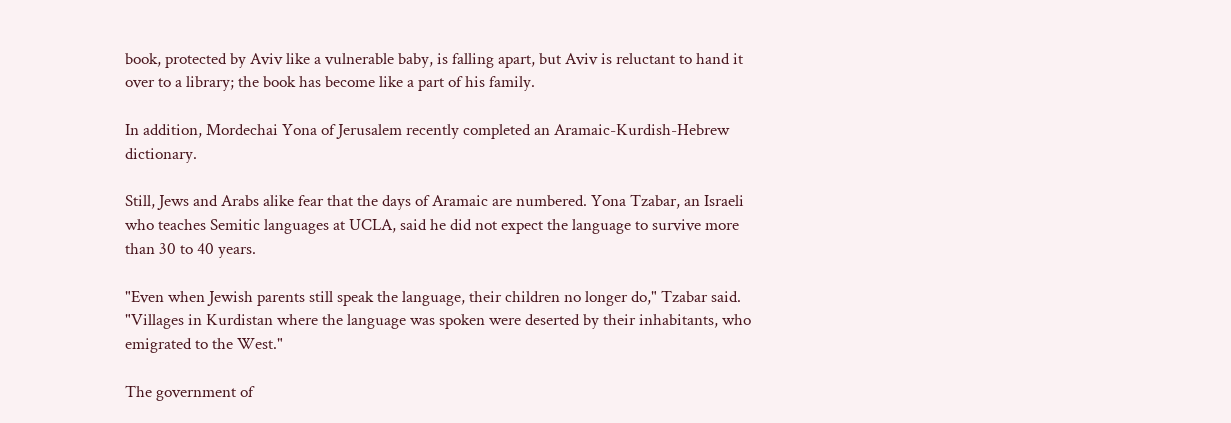book, protected by Aviv like a vulnerable baby, is falling apart, but Aviv is reluctant to hand it over to a library; the book has become like a part of his family.

In addition, Mordechai Yona of Jerusalem recently completed an Aramaic-Kurdish-Hebrew dictionary.

Still, Jews and Arabs alike fear that the days of Aramaic are numbered. Yona Tzabar, an Israeli who teaches Semitic languages at UCLA, said he did not expect the language to survive more than 30 to 40 years.

"Even when Jewish parents still speak the language, their children no longer do," Tzabar said. "Villages in Kurdistan where the language was spoken were deserted by their inhabitants, who emigrated to the West."

The government of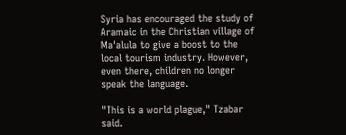Syria has encouraged the study of Aramaic in the Christian village of Ma'alula to give a boost to the local tourism industry. However, even there, children no longer speak the language.

"This is a world plague," Tzabar said.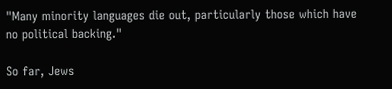"Many minority languages die out, particularly those which have no political backing."

So far, Jews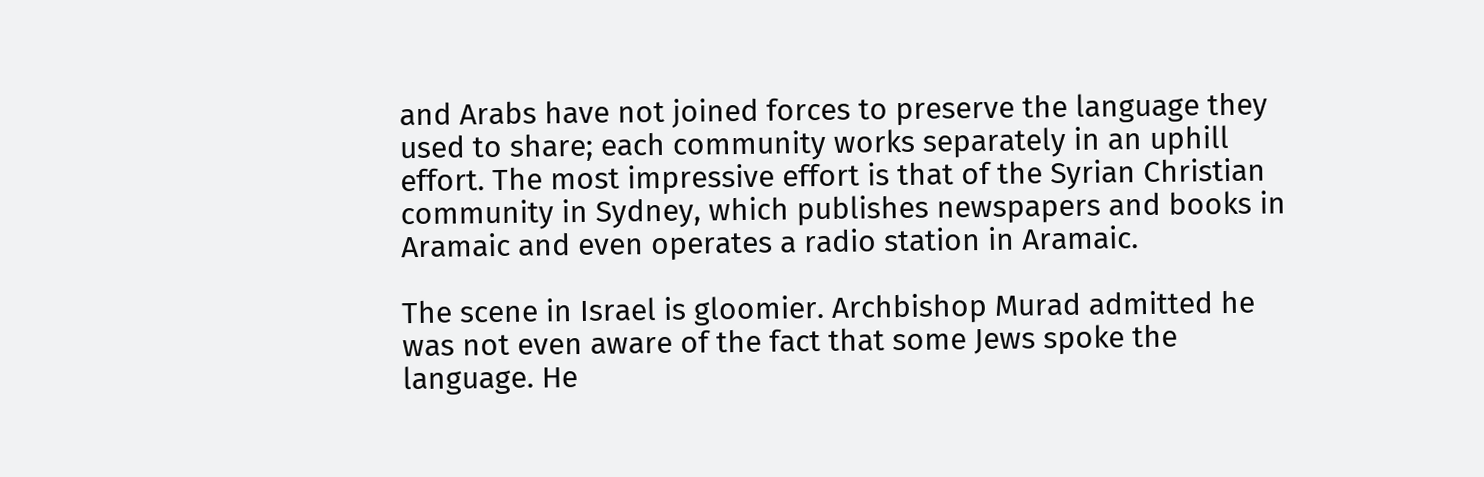and Arabs have not joined forces to preserve the language they used to share; each community works separately in an uphill effort. The most impressive effort is that of the Syrian Christian community in Sydney, which publishes newspapers and books in Aramaic and even operates a radio station in Aramaic.

The scene in Israel is gloomier. Archbishop Murad admitted he was not even aware of the fact that some Jews spoke the language. He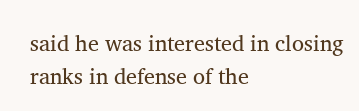said he was interested in closing ranks in defense of the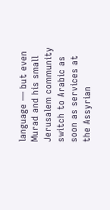language — but even Murad and his small Jerusalem community switch to Arabic as soon as services at the Assyrian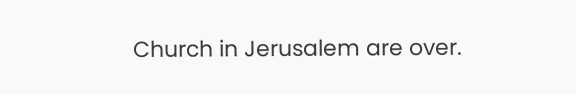Church in Jerusalem are over.